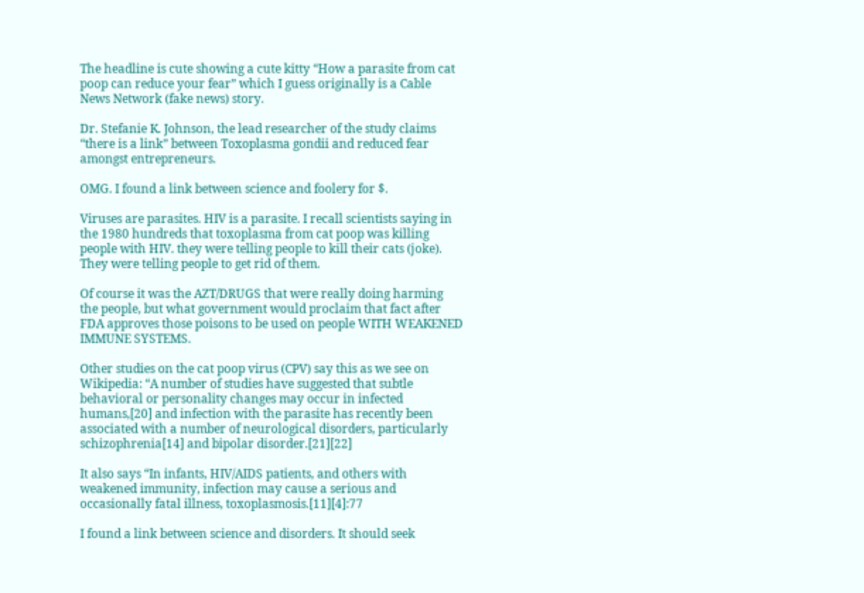The headline is cute showing a cute kitty “How a parasite from cat poop can reduce your fear” which I guess originally is a Cable News Network (fake news) story.

Dr. Stefanie K. Johnson, the lead researcher of the study claims “there is a link” between Toxoplasma gondii and reduced fear amongst entrepreneurs.

OMG. I found a link between science and foolery for $.

Viruses are parasites. HIV is a parasite. I recall scientists saying in the 1980 hundreds that toxoplasma from cat poop was killing people with HIV. they were telling people to kill their cats (joke). They were telling people to get rid of them.

Of course it was the AZT/DRUGS that were really doing harming the people, but what government would proclaim that fact after FDA approves those poisons to be used on people WITH WEAKENED IMMUNE SYSTEMS.

Other studies on the cat poop virus (CPV) say this as we see on Wikipedia: “A number of studies have suggested that subtle behavioral or personality changes may occur in infected humans,[20] and infection with the parasite has recently been associated with a number of neurological disorders, particularly schizophrenia[14] and bipolar disorder.[21][22]

It also says “In infants, HIV/AIDS patients, and others with weakened immunity, infection may cause a serious and occasionally fatal illness, toxoplasmosis.[11][4]:77

I found a link between science and disorders. It should seek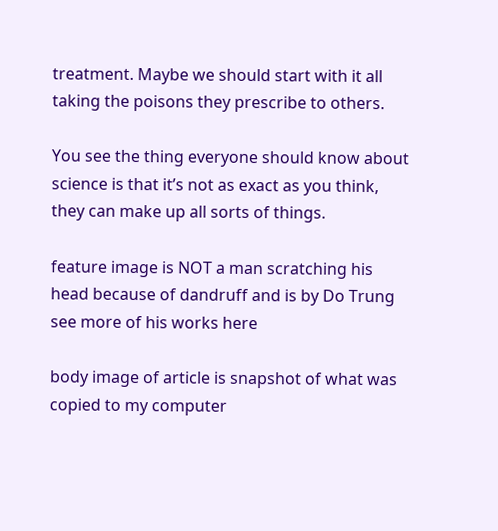treatment. Maybe we should start with it all taking the poisons they prescribe to others.

You see the thing everyone should know about science is that it’s not as exact as you think, they can make up all sorts of things.

feature image is NOT a man scratching his head because of dandruff and is by Do Trung see more of his works here

body image of article is snapshot of what was copied to my computer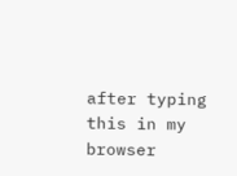after typing this in my browser